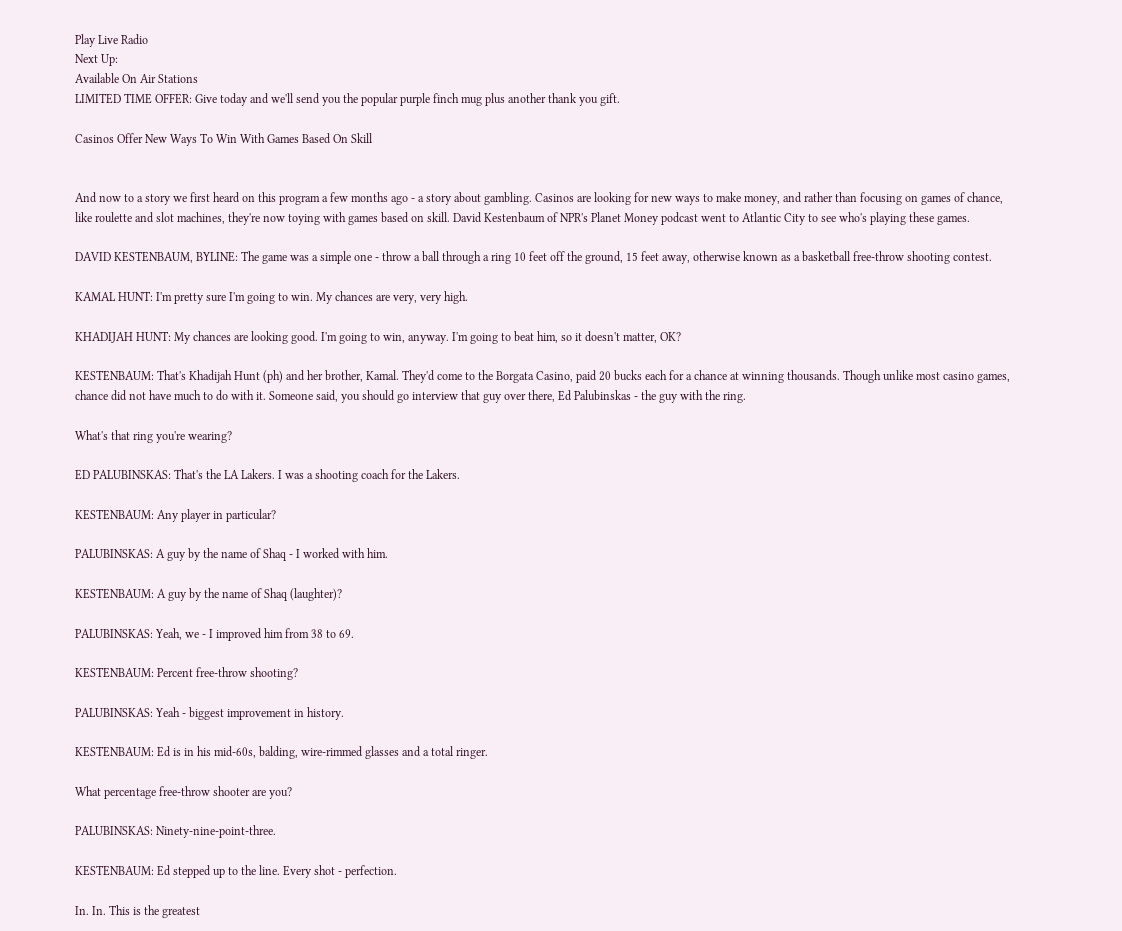Play Live Radio
Next Up:
Available On Air Stations
LIMITED TIME OFFER: Give today and we'll send you the popular purple finch mug plus another thank you gift.

Casinos Offer New Ways To Win With Games Based On Skill


And now to a story we first heard on this program a few months ago - a story about gambling. Casinos are looking for new ways to make money, and rather than focusing on games of chance, like roulette and slot machines, they're now toying with games based on skill. David Kestenbaum of NPR's Planet Money podcast went to Atlantic City to see who's playing these games.

DAVID KESTENBAUM, BYLINE: The game was a simple one - throw a ball through a ring 10 feet off the ground, 15 feet away, otherwise known as a basketball free-throw shooting contest.

KAMAL HUNT: I'm pretty sure I'm going to win. My chances are very, very high.

KHADIJAH HUNT: My chances are looking good. I'm going to win, anyway. I'm going to beat him, so it doesn't matter, OK?

KESTENBAUM: That's Khadijah Hunt (ph) and her brother, Kamal. They'd come to the Borgata Casino, paid 20 bucks each for a chance at winning thousands. Though unlike most casino games, chance did not have much to do with it. Someone said, you should go interview that guy over there, Ed Palubinskas - the guy with the ring.

What's that ring you're wearing?

ED PALUBINSKAS: That's the LA Lakers. I was a shooting coach for the Lakers.

KESTENBAUM: Any player in particular?

PALUBINSKAS: A guy by the name of Shaq - I worked with him.

KESTENBAUM: A guy by the name of Shaq (laughter)?

PALUBINSKAS: Yeah, we - I improved him from 38 to 69.

KESTENBAUM: Percent free-throw shooting?

PALUBINSKAS: Yeah - biggest improvement in history.

KESTENBAUM: Ed is in his mid-60s, balding, wire-rimmed glasses and a total ringer.

What percentage free-throw shooter are you?

PALUBINSKAS: Ninety-nine-point-three.

KESTENBAUM: Ed stepped up to the line. Every shot - perfection.

In. In. This is the greatest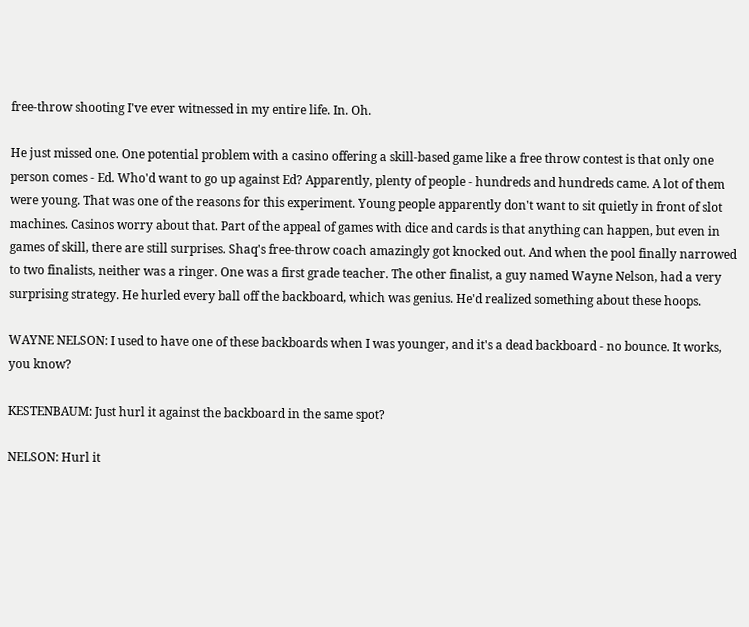free-throw shooting I've ever witnessed in my entire life. In. Oh.

He just missed one. One potential problem with a casino offering a skill-based game like a free throw contest is that only one person comes - Ed. Who'd want to go up against Ed? Apparently, plenty of people - hundreds and hundreds came. A lot of them were young. That was one of the reasons for this experiment. Young people apparently don't want to sit quietly in front of slot machines. Casinos worry about that. Part of the appeal of games with dice and cards is that anything can happen, but even in games of skill, there are still surprises. Shaq's free-throw coach amazingly got knocked out. And when the pool finally narrowed to two finalists, neither was a ringer. One was a first grade teacher. The other finalist, a guy named Wayne Nelson, had a very surprising strategy. He hurled every ball off the backboard, which was genius. He'd realized something about these hoops.

WAYNE NELSON: I used to have one of these backboards when I was younger, and it's a dead backboard - no bounce. It works, you know?

KESTENBAUM: Just hurl it against the backboard in the same spot?

NELSON: Hurl it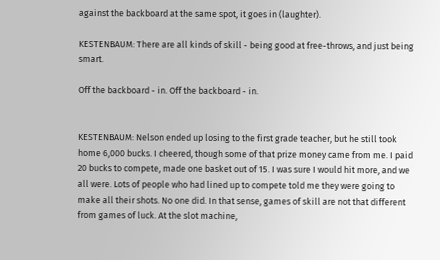against the backboard at the same spot, it goes in (laughter).

KESTENBAUM: There are all kinds of skill - being good at free-throws, and just being smart.

Off the backboard - in. Off the backboard - in.


KESTENBAUM: Nelson ended up losing to the first grade teacher, but he still took home 6,000 bucks. I cheered, though some of that prize money came from me. I paid 20 bucks to compete, made one basket out of 15. I was sure I would hit more, and we all were. Lots of people who had lined up to compete told me they were going to make all their shots. No one did. In that sense, games of skill are not that different from games of luck. At the slot machine,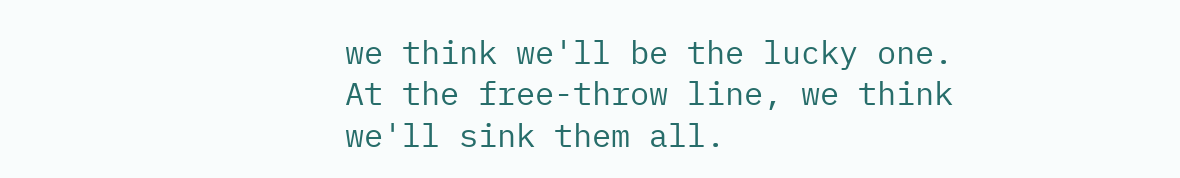we think we'll be the lucky one. At the free-throw line, we think we'll sink them all.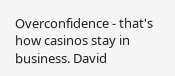Overconfidence - that's how casinos stay in business. David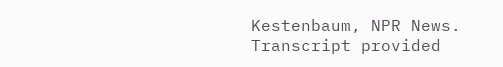Kestenbaum, NPR News. Transcript provided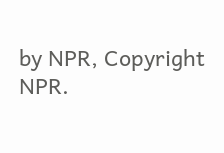by NPR, Copyright NPR.